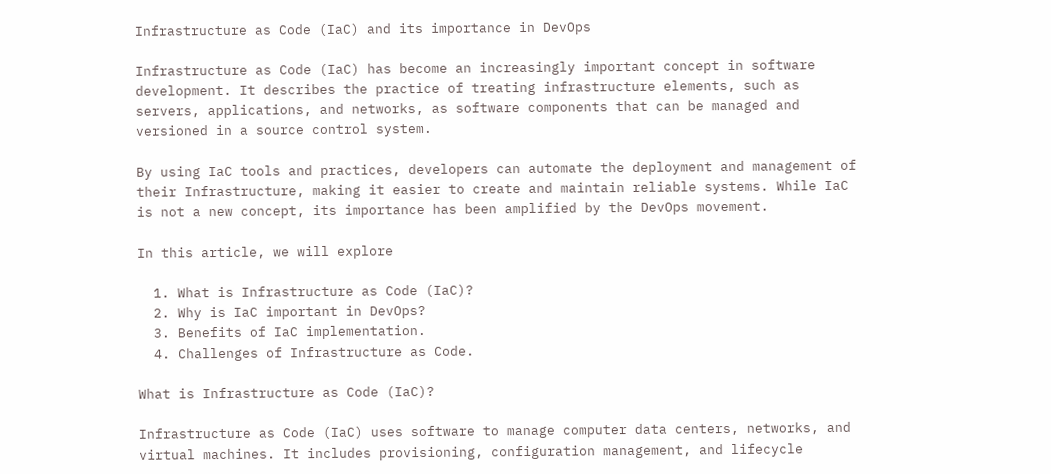Infrastructure as Code (IaC) and its importance in DevOps

Infrastructure as Code (IaC) has become an increasingly important concept in software development. It describes the practice of treating infrastructure elements, such as servers, applications, and networks, as software components that can be managed and versioned in a source control system.

By using IaC tools and practices, developers can automate the deployment and management of their Infrastructure, making it easier to create and maintain reliable systems. While IaC is not a new concept, its importance has been amplified by the DevOps movement.

In this article, we will explore

  1. What is Infrastructure as Code (IaC)?
  2. Why is IaC important in DevOps?
  3. Benefits of IaC implementation.
  4. Challenges of Infrastructure as Code.

What is Infrastructure as Code (IaC)?

Infrastructure as Code (IaC) uses software to manage computer data centers, networks, and virtual machines. It includes provisioning, configuration management, and lifecycle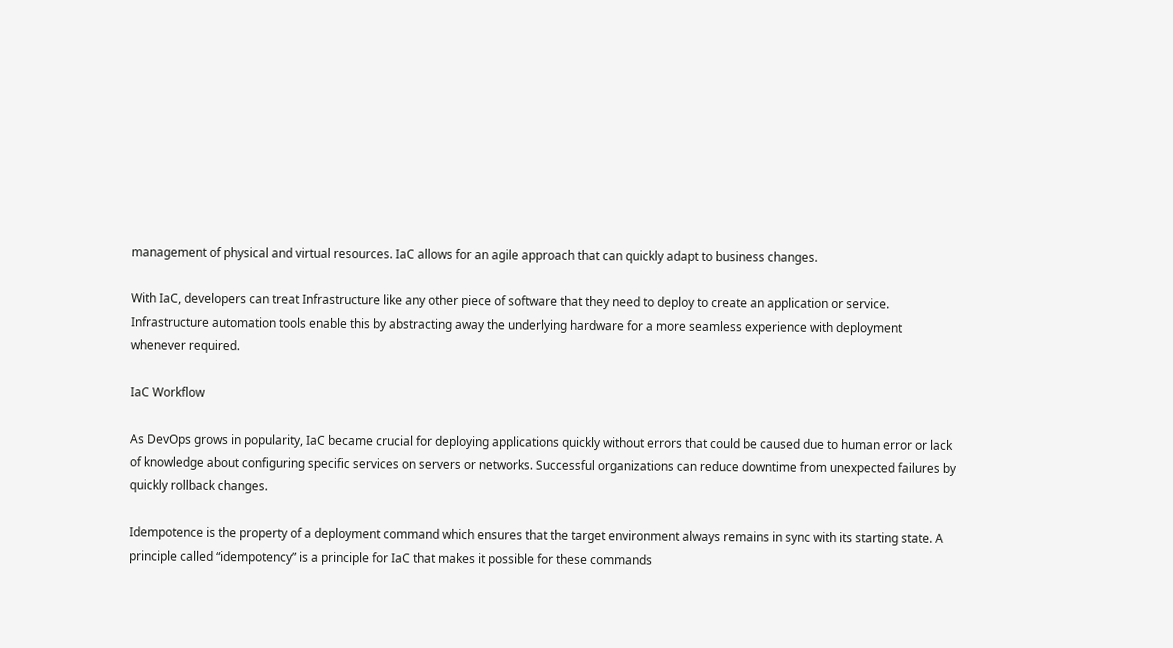management of physical and virtual resources. IaC allows for an agile approach that can quickly adapt to business changes.

With IaC, developers can treat Infrastructure like any other piece of software that they need to deploy to create an application or service. Infrastructure automation tools enable this by abstracting away the underlying hardware for a more seamless experience with deployment whenever required.

IaC Workflow

As DevOps grows in popularity, IaC became crucial for deploying applications quickly without errors that could be caused due to human error or lack of knowledge about configuring specific services on servers or networks. Successful organizations can reduce downtime from unexpected failures by quickly rollback changes.

Idempotence is the property of a deployment command which ensures that the target environment always remains in sync with its starting state. A principle called “idempotency” is a principle for IaC that makes it possible for these commands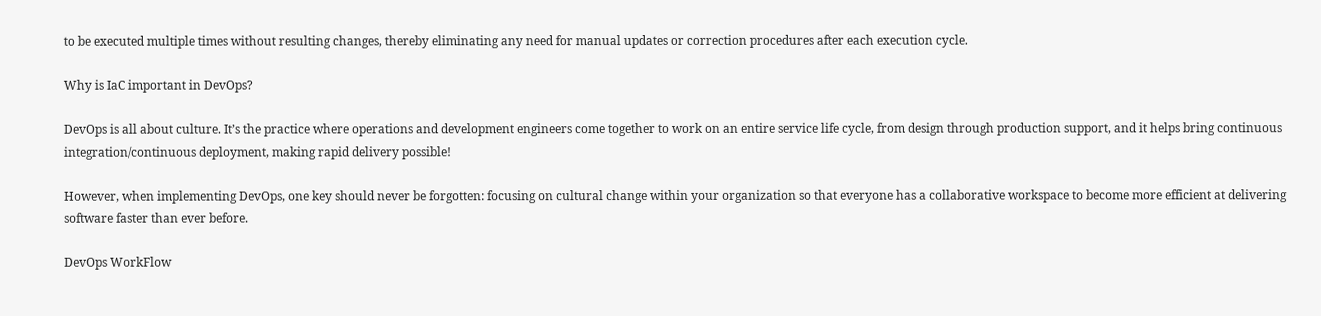to be executed multiple times without resulting changes, thereby eliminating any need for manual updates or correction procedures after each execution cycle.

Why is IaC important in DevOps?

DevOps is all about culture. It’s the practice where operations and development engineers come together to work on an entire service life cycle, from design through production support, and it helps bring continuous integration/continuous deployment, making rapid delivery possible!

However, when implementing DevOps, one key should never be forgotten: focusing on cultural change within your organization so that everyone has a collaborative workspace to become more efficient at delivering software faster than ever before.

DevOps WorkFlow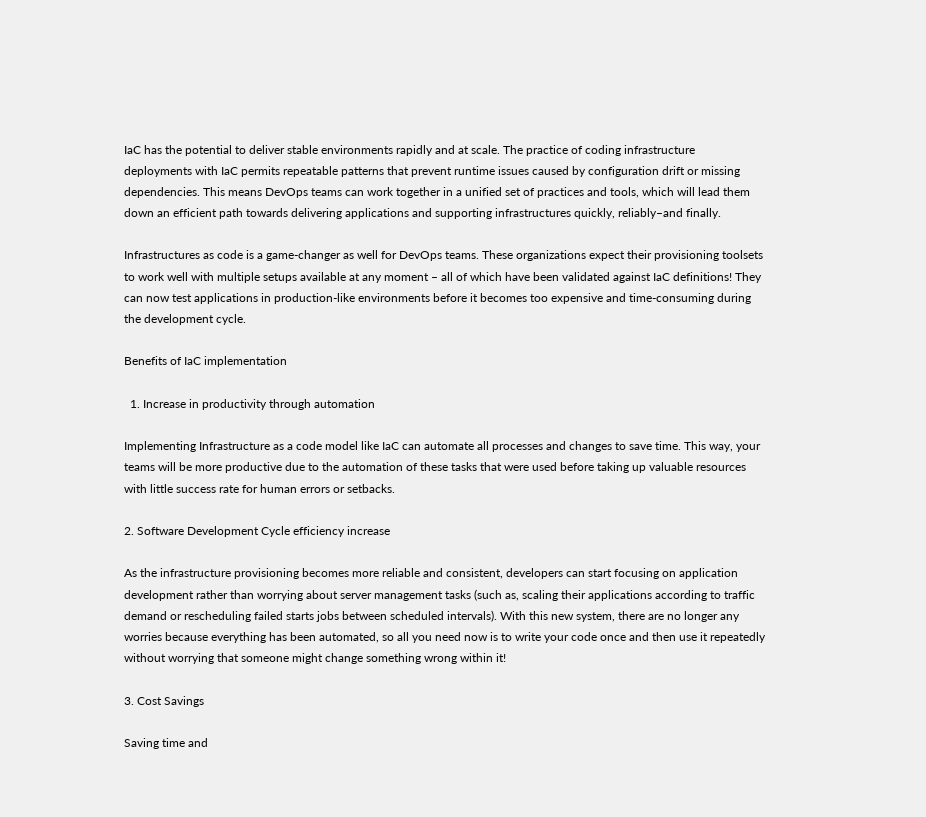IaC has the potential to deliver stable environments rapidly and at scale. The practice of coding infrastructure deployments with IaC permits repeatable patterns that prevent runtime issues caused by configuration drift or missing dependencies. This means DevOps teams can work together in a unified set of practices and tools, which will lead them down an efficient path towards delivering applications and supporting infrastructures quickly, reliably–and finally.

Infrastructures as code is a game-changer as well for DevOps teams. These organizations expect their provisioning toolsets to work well with multiple setups available at any moment – all of which have been validated against IaC definitions! They can now test applications in production-like environments before it becomes too expensive and time-consuming during the development cycle.

Benefits of IaC implementation

  1. Increase in productivity through automation

Implementing Infrastructure as a code model like IaC can automate all processes and changes to save time. This way, your teams will be more productive due to the automation of these tasks that were used before taking up valuable resources with little success rate for human errors or setbacks.

2. Software Development Cycle efficiency increase

As the infrastructure provisioning becomes more reliable and consistent, developers can start focusing on application development rather than worrying about server management tasks (such as, scaling their applications according to traffic demand or rescheduling failed starts jobs between scheduled intervals). With this new system, there are no longer any worries because everything has been automated, so all you need now is to write your code once and then use it repeatedly without worrying that someone might change something wrong within it!

3. Cost Savings

Saving time and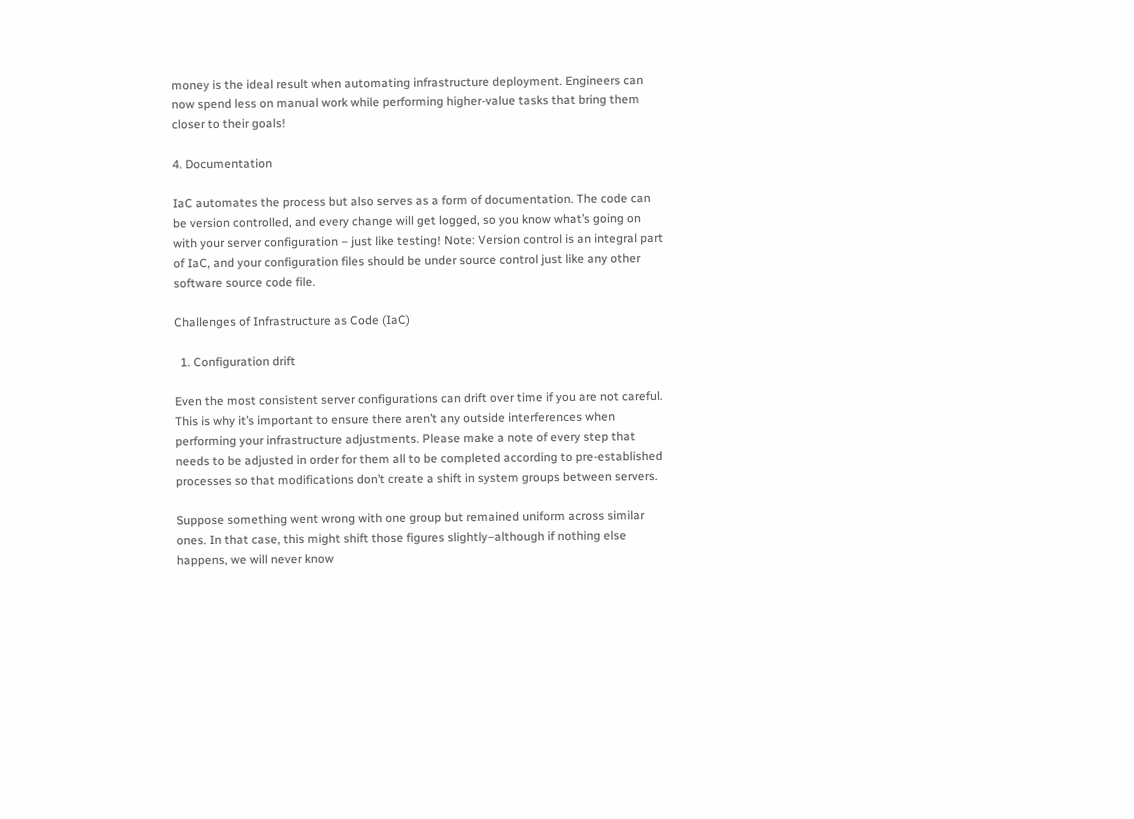money is the ideal result when automating infrastructure deployment. Engineers can now spend less on manual work while performing higher-value tasks that bring them closer to their goals!

4. Documentation

IaC automates the process but also serves as a form of documentation. The code can be version controlled, and every change will get logged, so you know what’s going on with your server configuration – just like testing! Note: Version control is an integral part of IaC, and your configuration files should be under source control just like any other software source code file.

Challenges of Infrastructure as Code (IaC)

  1. Configuration drift

Even the most consistent server configurations can drift over time if you are not careful. This is why it’s important to ensure there aren’t any outside interferences when performing your infrastructure adjustments. Please make a note of every step that needs to be adjusted in order for them all to be completed according to pre-established processes so that modifications don’t create a shift in system groups between servers.

Suppose something went wrong with one group but remained uniform across similar ones. In that case, this might shift those figures slightly–although if nothing else happens, we will never know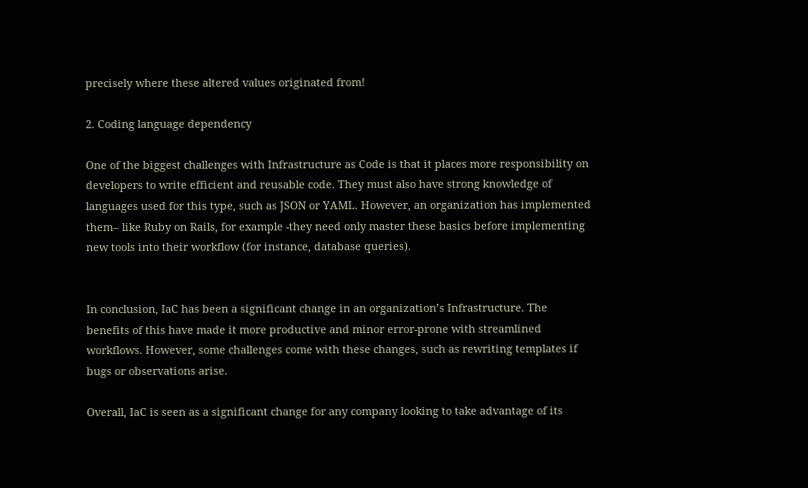precisely where these altered values originated from!

2. Coding language dependency

One of the biggest challenges with Infrastructure as Code is that it places more responsibility on developers to write efficient and reusable code. They must also have strong knowledge of languages used for this type, such as JSON or YAML. However, an organization has implemented them– like Ruby on Rails, for example -they need only master these basics before implementing new tools into their workflow (for instance, database queries).


In conclusion, IaC has been a significant change in an organization’s Infrastructure. The benefits of this have made it more productive and minor error-prone with streamlined workflows. However, some challenges come with these changes, such as rewriting templates if bugs or observations arise.

Overall, IaC is seen as a significant change for any company looking to take advantage of its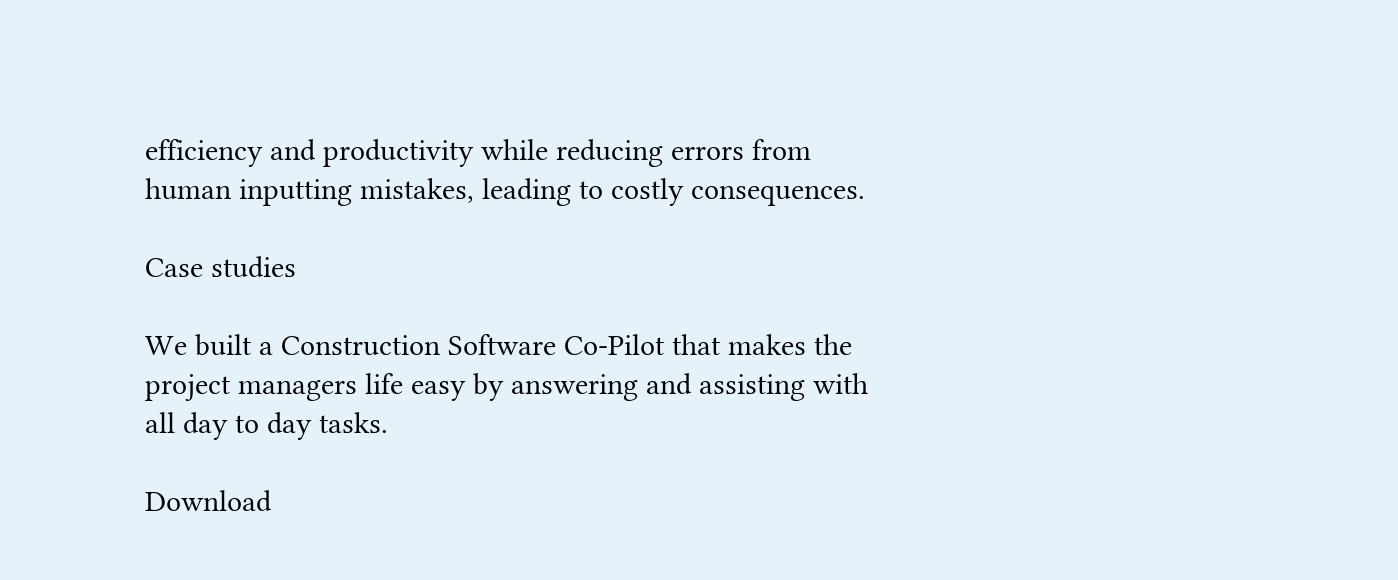efficiency and productivity while reducing errors from human inputting mistakes, leading to costly consequences.

Case studies

We built a Construction Software Co-Pilot that makes the project managers life easy by answering and assisting with all day to day tasks.

Download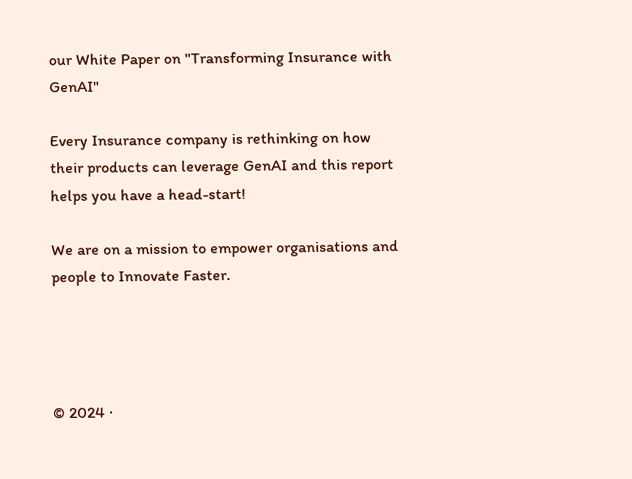our White Paper on "Transforming Insurance with GenAI"

Every Insurance company is rethinking on how their products can leverage GenAI and this report helps you have a head-start!

We are on a mission to empower organisations and people to Innovate Faster.




© 2024 ·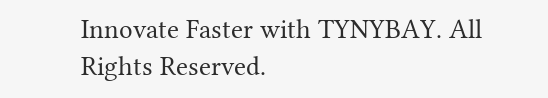Innovate Faster with TYNYBAY. All Rights Reserved.